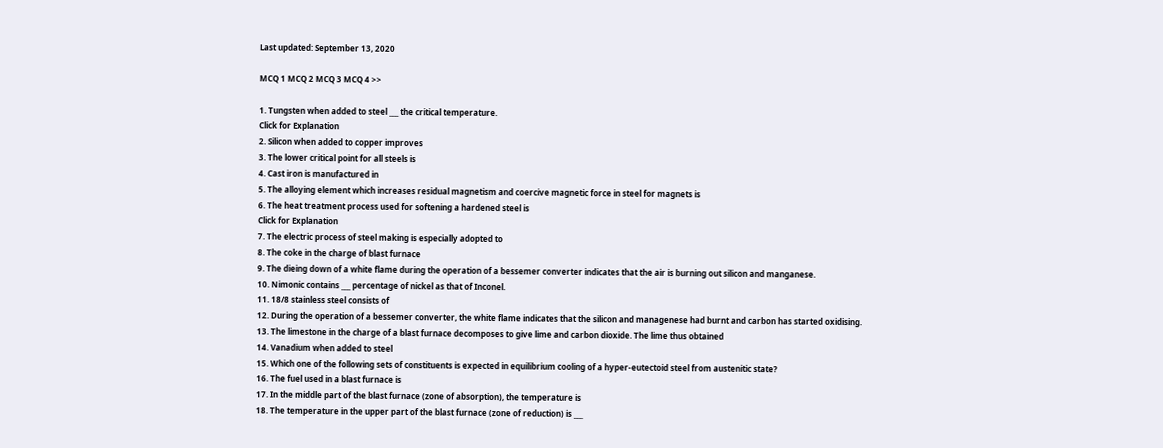Last updated: September 13, 2020

MCQ 1 MCQ 2 MCQ 3 MCQ 4 >>

1. Tungsten when added to steel ___ the critical temperature.
Click for Explanation
2. Silicon when added to copper improves
3. The lower critical point for all steels is
4. Cast iron is manufactured in
5. The alloying element which increases residual magnetism and coercive magnetic force in steel for magnets is
6. The heat treatment process used for softening a hardened steel is
Click for Explanation
7. The electric process of steel making is especially adopted to
8. The coke in the charge of blast furnace
9. The dieing down of a white flame during the operation of a bessemer converter indicates that the air is burning out silicon and manganese.
10. Nimonic contains ___ percentage of nickel as that of Inconel.
11. 18/8 stainless steel consists of
12. During the operation of a bessemer converter, the white flame indicates that the silicon and managenese had burnt and carbon has started oxidising.
13. The limestone in the charge of a blast furnace decomposes to give lime and carbon dioxide. The lime thus obtained
14. Vanadium when added to steel
15. Which one of the following sets of constituents is expected in equilibrium cooling of a hyper-eutectoid steel from austenitic state?
16. The fuel used in a blast furnace is
17. In the middle part of the blast furnace (zone of absorption), the temperature is
18. The temperature in the upper part of the blast furnace (zone of reduction) is ___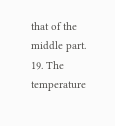that of the middle part.
19. The temperature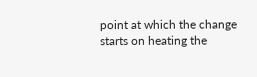point at which the change starts on heating the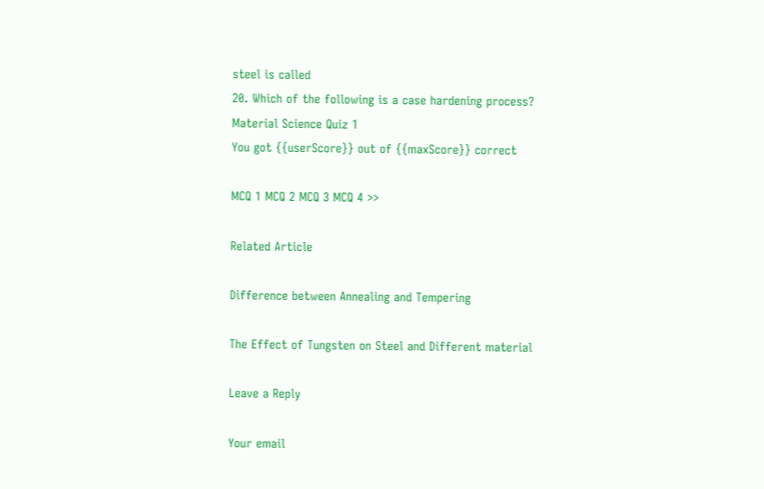steel is called
20. Which of the following is a case hardening process?
Material Science Quiz 1
You got {{userScore}} out of {{maxScore}} correct

MCQ 1 MCQ 2 MCQ 3 MCQ 4 >>

Related Article

Difference between Annealing and Tempering

The Effect of Tungsten on Steel and Different material

Leave a Reply

Your email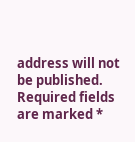address will not be published. Required fields are marked *